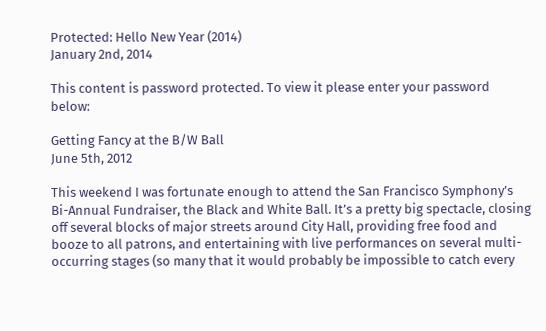Protected: Hello New Year (2014)
January 2nd, 2014

This content is password protected. To view it please enter your password below:

Getting Fancy at the B/W Ball
June 5th, 2012

This weekend I was fortunate enough to attend the San Francisco Symphony’s Bi-Annual Fundraiser, the Black and White Ball. It’s a pretty big spectacle, closing off several blocks of major streets around City Hall, providing free food and booze to all patrons, and entertaining with live performances on several multi-occurring stages (so many that it would probably be impossible to catch every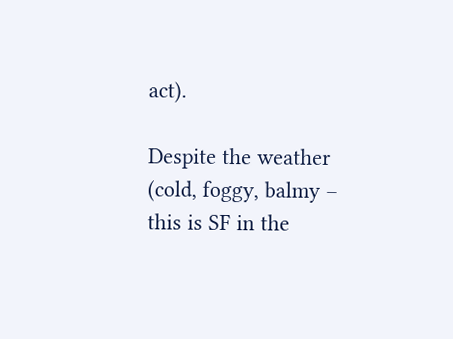act).

Despite the weather (cold, foggy, balmy – this is SF in the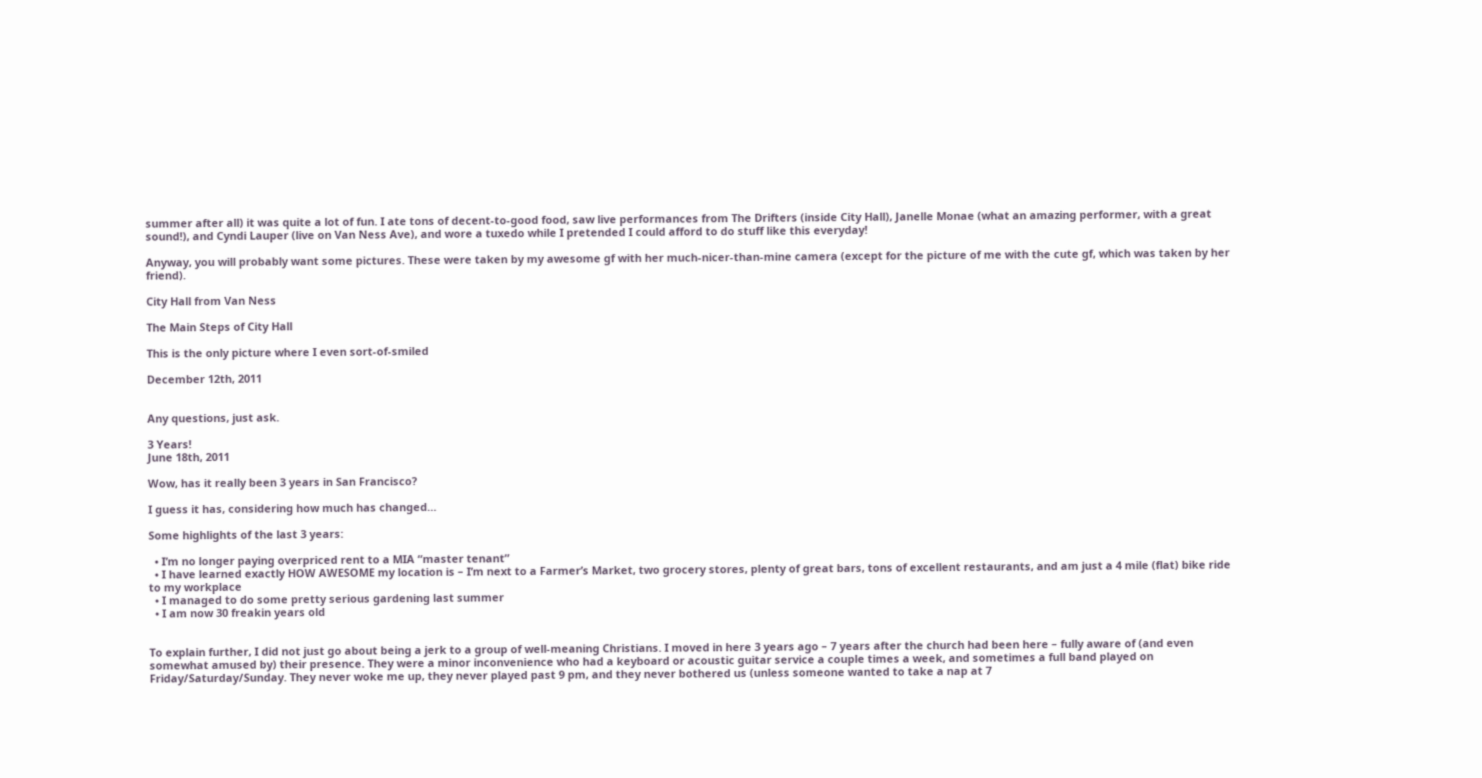summer after all) it was quite a lot of fun. I ate tons of decent-to-good food, saw live performances from The Drifters (inside City Hall), Janelle Monae (what an amazing performer, with a great sound!), and Cyndi Lauper (live on Van Ness Ave), and wore a tuxedo while I pretended I could afford to do stuff like this everyday!

Anyway, you will probably want some pictures. These were taken by my awesome gf with her much-nicer-than-mine camera (except for the picture of me with the cute gf, which was taken by her friend).

City Hall from Van Ness

The Main Steps of City Hall

This is the only picture where I even sort-of-smiled

December 12th, 2011


Any questions, just ask.

3 Years!
June 18th, 2011

Wow, has it really been 3 years in San Francisco?

I guess it has, considering how much has changed…

Some highlights of the last 3 years:

  • I’m no longer paying overpriced rent to a MIA “master tenant”
  • I have learned exactly HOW AWESOME my location is – I’m next to a Farmer’s Market, two grocery stores, plenty of great bars, tons of excellent restaurants, and am just a 4 mile (flat) bike ride to my workplace
  • I managed to do some pretty serious gardening last summer
  • I am now 30 freakin years old


To explain further, I did not just go about being a jerk to a group of well-meaning Christians. I moved in here 3 years ago – 7 years after the church had been here – fully aware of (and even somewhat amused by) their presence. They were a minor inconvenience who had a keyboard or acoustic guitar service a couple times a week, and sometimes a full band played on Friday/Saturday/Sunday. They never woke me up, they never played past 9 pm, and they never bothered us (unless someone wanted to take a nap at 7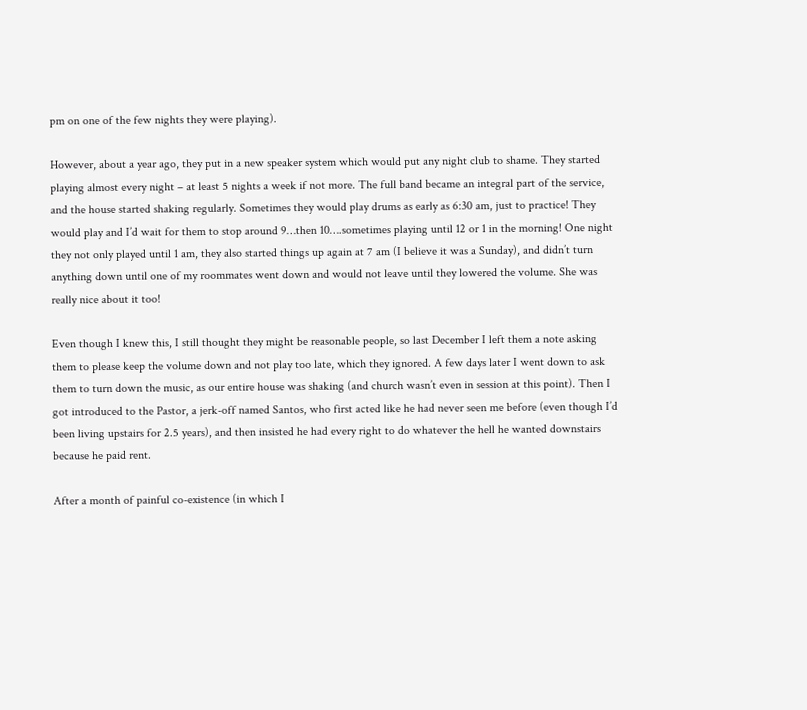pm on one of the few nights they were playing).

However, about a year ago, they put in a new speaker system which would put any night club to shame. They started playing almost every night – at least 5 nights a week if not more. The full band became an integral part of the service, and the house started shaking regularly. Sometimes they would play drums as early as 6:30 am, just to practice! They would play and I’d wait for them to stop around 9…then 10….sometimes playing until 12 or 1 in the morning! One night they not only played until 1 am, they also started things up again at 7 am (I believe it was a Sunday), and didn’t turn anything down until one of my roommates went down and would not leave until they lowered the volume. She was really nice about it too!

Even though I knew this, I still thought they might be reasonable people, so last December I left them a note asking them to please keep the volume down and not play too late, which they ignored. A few days later I went down to ask them to turn down the music, as our entire house was shaking (and church wasn’t even in session at this point). Then I got introduced to the Pastor, a jerk-off named Santos, who first acted like he had never seen me before (even though I’d been living upstairs for 2.5 years), and then insisted he had every right to do whatever the hell he wanted downstairs because he paid rent.

After a month of painful co-existence (in which I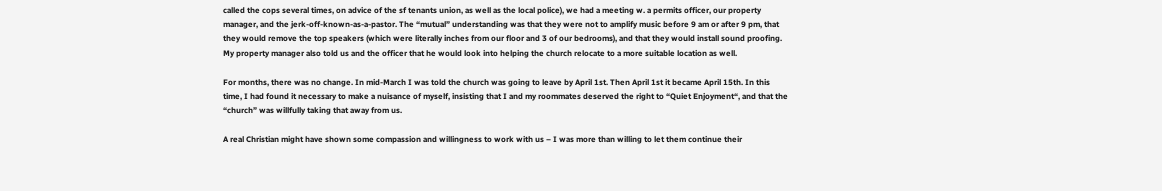called the cops several times, on advice of the sf tenants union, as well as the local police), we had a meeting w. a permits officer, our property manager, and the jerk-off-known-as-a-pastor. The “mutual” understanding was that they were not to amplify music before 9 am or after 9 pm, that they would remove the top speakers (which were literally inches from our floor and 3 of our bedrooms), and that they would install sound proofing. My property manager also told us and the officer that he would look into helping the church relocate to a more suitable location as well.

For months, there was no change. In mid-March I was told the church was going to leave by April 1st. Then April 1st it became April 15th. In this time, I had found it necessary to make a nuisance of myself, insisting that I and my roommates deserved the right to “Quiet Enjoyment“, and that the “church” was willfully taking that away from us.

A real Christian might have shown some compassion and willingness to work with us – I was more than willing to let them continue their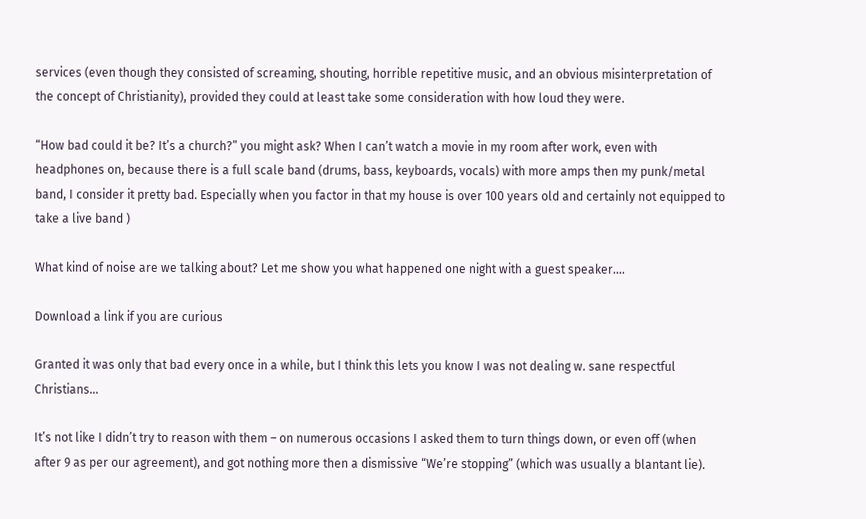services (even though they consisted of screaming, shouting, horrible repetitive music, and an obvious misinterpretation of the concept of Christianity), provided they could at least take some consideration with how loud they were.

“How bad could it be? It’s a church?” you might ask? When I can’t watch a movie in my room after work, even with headphones on, because there is a full scale band (drums, bass, keyboards, vocals) with more amps then my punk/metal band, I consider it pretty bad. Especially when you factor in that my house is over 100 years old and certainly not equipped to take a live band )

What kind of noise are we talking about? Let me show you what happened one night with a guest speaker….

Download a link if you are curious

Granted it was only that bad every once in a while, but I think this lets you know I was not dealing w. sane respectful Christians…

It’s not like I didn’t try to reason with them – on numerous occasions I asked them to turn things down, or even off (when after 9 as per our agreement), and got nothing more then a dismissive “We’re stopping” (which was usually a blantant lie).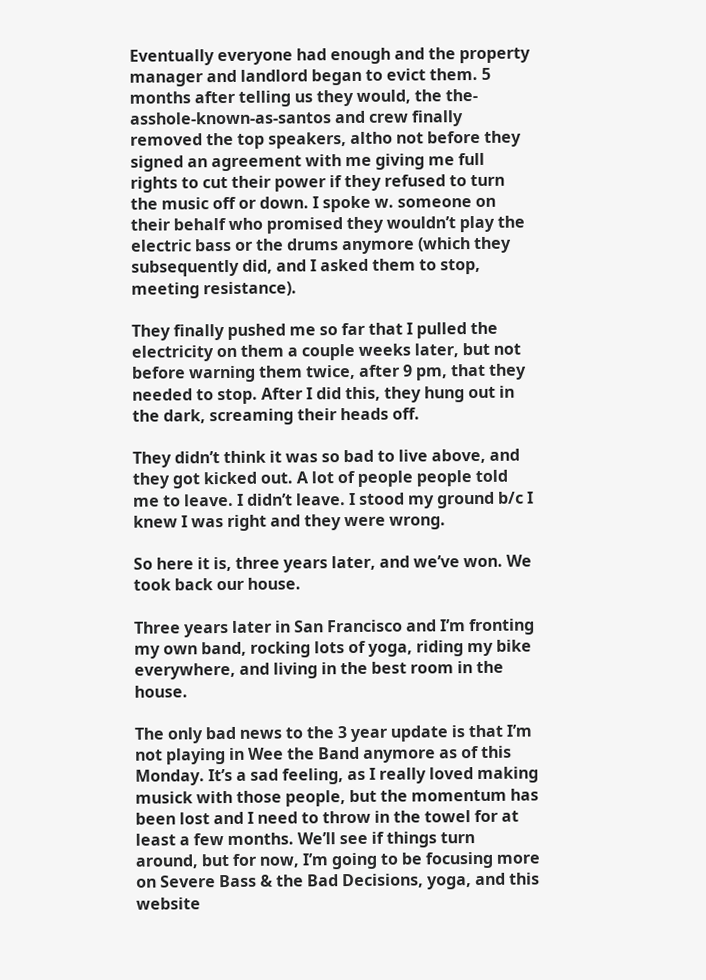Eventually everyone had enough and the property manager and landlord began to evict them. 5 months after telling us they would, the the-asshole-known-as-santos and crew finally removed the top speakers, altho not before they signed an agreement with me giving me full rights to cut their power if they refused to turn the music off or down. I spoke w. someone on their behalf who promised they wouldn’t play the electric bass or the drums anymore (which they subsequently did, and I asked them to stop, meeting resistance).

They finally pushed me so far that I pulled the electricity on them a couple weeks later, but not before warning them twice, after 9 pm, that they needed to stop. After I did this, they hung out in the dark, screaming their heads off.

They didn’t think it was so bad to live above, and they got kicked out. A lot of people people told me to leave. I didn’t leave. I stood my ground b/c I knew I was right and they were wrong.

So here it is, three years later, and we’ve won. We took back our house.

Three years later in San Francisco and I’m fronting my own band, rocking lots of yoga, riding my bike everywhere, and living in the best room in the house.

The only bad news to the 3 year update is that I’m not playing in Wee the Band anymore as of this Monday. It’s a sad feeling, as I really loved making musick with those people, but the momentum has been lost and I need to throw in the towel for at least a few months. We’ll see if things turn around, but for now, I’m going to be focusing more on Severe Bass & the Bad Decisions, yoga, and this website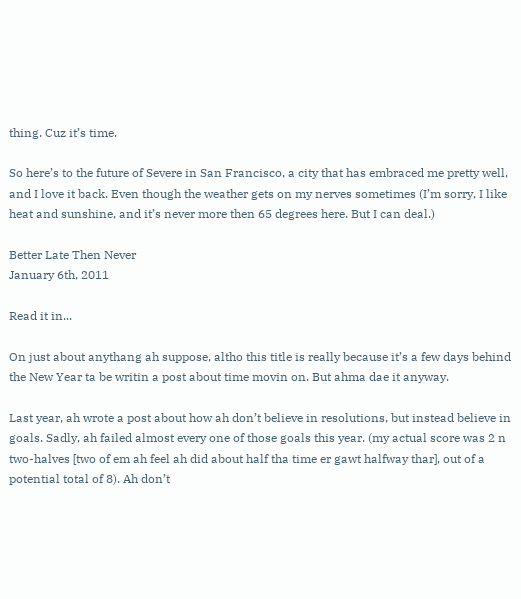thing. Cuz it’s time.

So here’s to the future of Severe in San Francisco, a city that has embraced me pretty well, and I love it back. Even though the weather gets on my nerves sometimes (I’m sorry, I like heat and sunshine, and it’s never more then 65 degrees here. But I can deal.)

Better Late Then Never
January 6th, 2011

Read it in...

On just about anythang ah suppose, altho this title is really because it’s a few days behind the New Year ta be writin a post about time movin on. But ahma dae it anyway.

Last year, ah wrote a post about how ah don’t believe in resolutions, but instead believe in goals. Sadly, ah failed almost every one of those goals this year. (my actual score was 2 n two-halves [two of em ah feel ah did about half tha time er gawt halfway thar], out of a potential total of 8). Ah don’t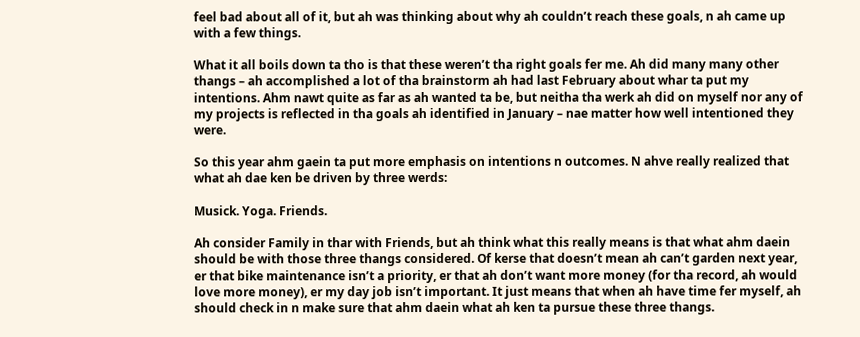feel bad about all of it, but ah was thinking about why ah couldn’t reach these goals, n ah came up with a few things.

What it all boils down ta tho is that these weren’t tha right goals fer me. Ah did many many other thangs – ah accomplished a lot of tha brainstorm ah had last February about whar ta put my intentions. Ahm nawt quite as far as ah wanted ta be, but neitha tha werk ah did on myself nor any of my projects is reflected in tha goals ah identified in January – nae matter how well intentioned they were.

So this year ahm gaein ta put more emphasis on intentions n outcomes. N ahve really realized that what ah dae ken be driven by three werds:

Musick. Yoga. Friends.

Ah consider Family in thar with Friends, but ah think what this really means is that what ahm daein should be with those three thangs considered. Of kerse that doesn’t mean ah can’t garden next year, er that bike maintenance isn’t a priority, er that ah don’t want more money (for tha record, ah would love more money), er my day job isn’t important. It just means that when ah have time fer myself, ah should check in n make sure that ahm daein what ah ken ta pursue these three thangs.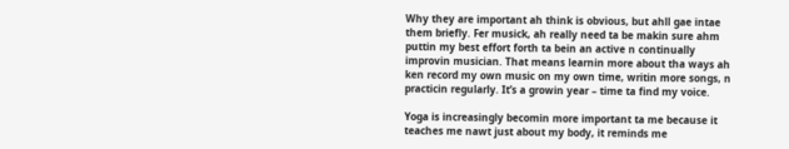Why they are important ah think is obvious, but ahll gae intae them briefly. Fer musick, ah really need ta be makin sure ahm puttin my best effort forth ta bein an active n continually improvin musician. That means learnin more about tha ways ah ken record my own music on my own time, writin more songs, n practicin regularly. It’s a growin year – time ta find my voice.

Yoga is increasingly becomin more important ta me because it teaches me nawt just about my body, it reminds me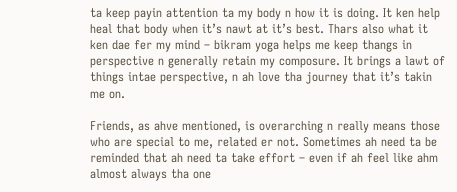ta keep payin attention ta my body n how it is doing. It ken help heal that body when it’s nawt at it’s best. Thars also what it ken dae fer my mind – bikram yoga helps me keep thangs in perspective n generally retain my composure. It brings a lawt of things intae perspective, n ah love tha journey that it’s takin me on.

Friends, as ahve mentioned, is overarching n really means those who are special to me, related er not. Sometimes ah need ta be reminded that ah need ta take effort – even if ah feel like ahm almost always tha one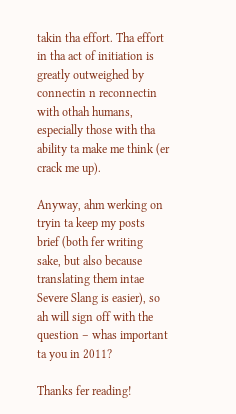takin tha effort. Tha effort in tha act of initiation is greatly outweighed by connectin n reconnectin with othah humans, especially those with tha ability ta make me think (er crack me up).

Anyway, ahm werking on tryin ta keep my posts brief (both fer writing sake, but also because translating them intae Severe Slang is easier), so ah will sign off with the question – whas important ta you in 2011?

Thanks fer reading!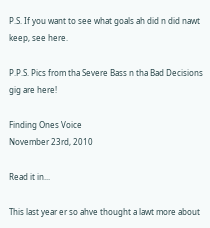P.S. If you want to see what goals ah did n did nawt keep, see here.

P.P.S. Pics from tha Severe Bass n tha Bad Decisions gig are here!

Finding Ones Voice
November 23rd, 2010

Read it in...

This last year er so ahve thought a lawt more about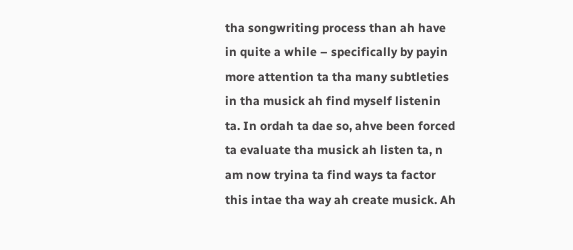tha songwriting process than ah have in quite a while – specifically by payin more attention ta tha many subtleties in tha musick ah find myself listenin ta. In ordah ta dae so, ahve been forced ta evaluate tha musick ah listen ta, n am now tryina ta find ways ta factor this intae tha way ah create musick. Ah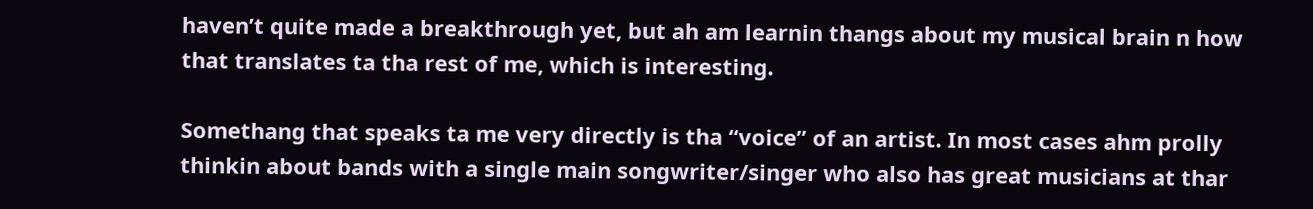haven’t quite made a breakthrough yet, but ah am learnin thangs about my musical brain n how that translates ta tha rest of me, which is interesting.

Somethang that speaks ta me very directly is tha “voice” of an artist. In most cases ahm prolly thinkin about bands with a single main songwriter/singer who also has great musicians at thar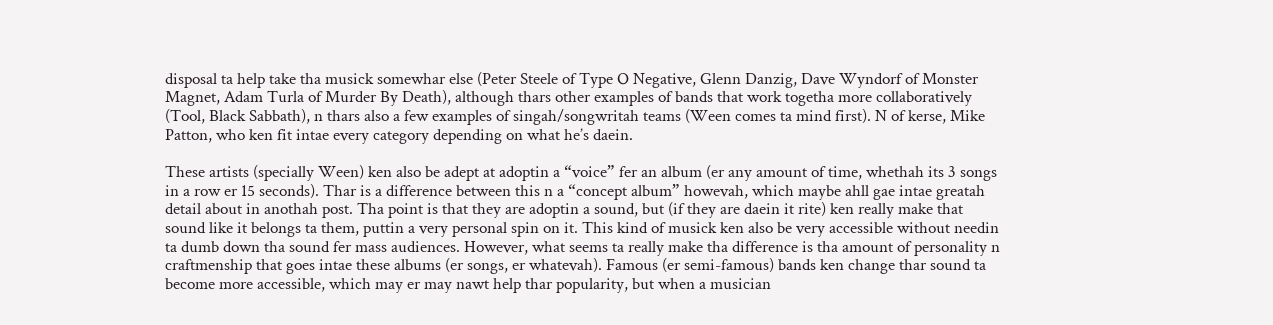disposal ta help take tha musick somewhar else (Peter Steele of Type O Negative, Glenn Danzig, Dave Wyndorf of Monster Magnet, Adam Turla of Murder By Death), although thars other examples of bands that work togetha more collaboratively (Tool, Black Sabbath), n thars also a few examples of singah/songwritah teams (Ween comes ta mind first). N of kerse, Mike Patton, who ken fit intae every category depending on what he’s daein.

These artists (specially Ween) ken also be adept at adoptin a “voice” fer an album (er any amount of time, whethah its 3 songs in a row er 15 seconds). Thar is a difference between this n a “concept album” howevah, which maybe ahll gae intae greatah detail about in anothah post. Tha point is that they are adoptin a sound, but (if they are daein it rite) ken really make that sound like it belongs ta them, puttin a very personal spin on it. This kind of musick ken also be very accessible without needin ta dumb down tha sound fer mass audiences. However, what seems ta really make tha difference is tha amount of personality n craftmenship that goes intae these albums (er songs, er whatevah). Famous (er semi-famous) bands ken change thar sound ta become more accessible, which may er may nawt help thar popularity, but when a musician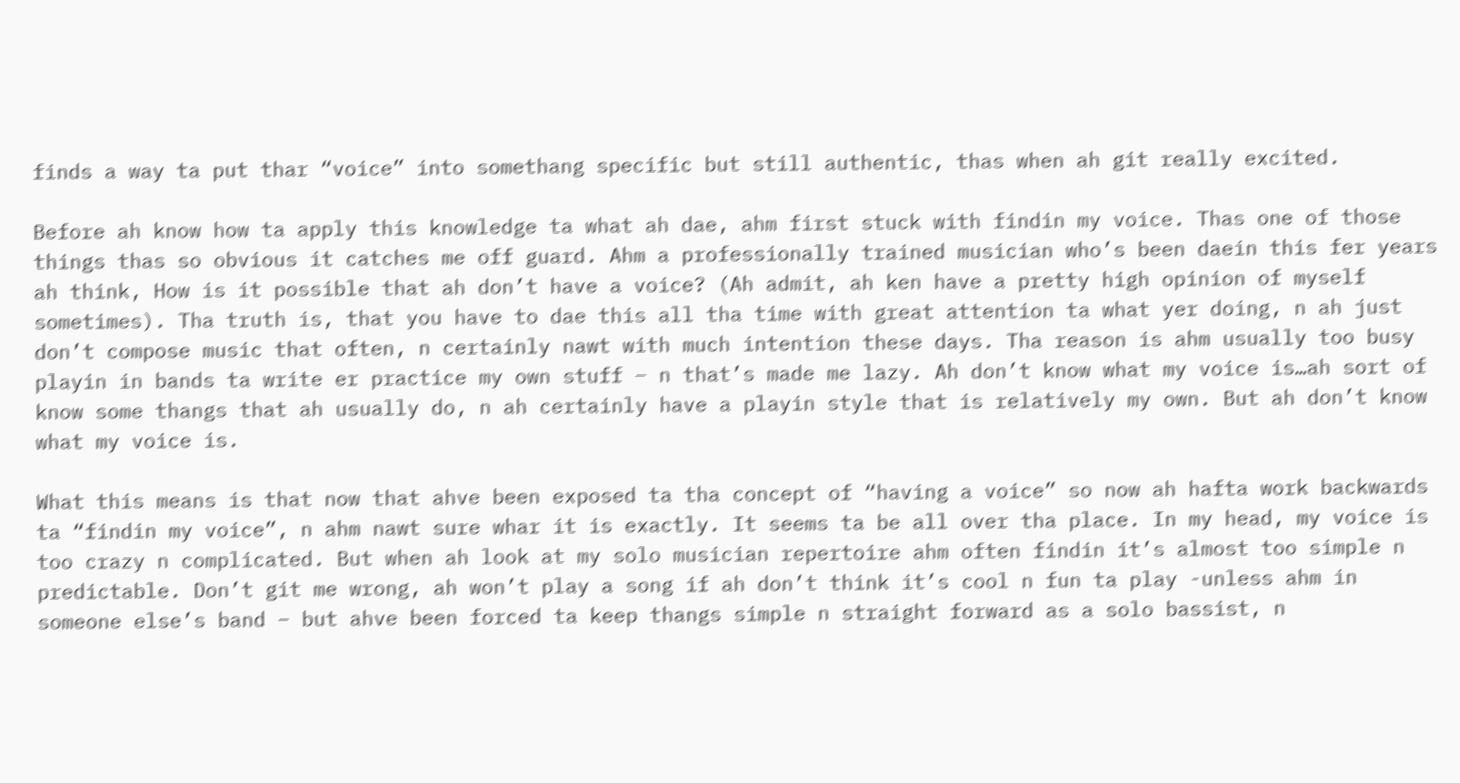finds a way ta put thar “voice” into somethang specific but still authentic, thas when ah git really excited.

Before ah know how ta apply this knowledge ta what ah dae, ahm first stuck with findin my voice. Thas one of those things thas so obvious it catches me off guard. Ahm a professionally trained musician who’s been daein this fer years ah think, How is it possible that ah don’t have a voice? (Ah admit, ah ken have a pretty high opinion of myself sometimes). Tha truth is, that you have to dae this all tha time with great attention ta what yer doing, n ah just don’t compose music that often, n certainly nawt with much intention these days. Tha reason is ahm usually too busy playin in bands ta write er practice my own stuff – n that’s made me lazy. Ah don’t know what my voice is…ah sort of know some thangs that ah usually do, n ah certainly have a playin style that is relatively my own. But ah don’t know what my voice is.

What this means is that now that ahve been exposed ta tha concept of “having a voice” so now ah hafta work backwards ta “findin my voice”, n ahm nawt sure whar it is exactly. It seems ta be all over tha place. In my head, my voice is too crazy n complicated. But when ah look at my solo musician repertoire ahm often findin it’s almost too simple n predictable. Don’t git me wrong, ah won’t play a song if ah don’t think it’s cool n fun ta play -unless ahm in someone else’s band – but ahve been forced ta keep thangs simple n straight forward as a solo bassist, n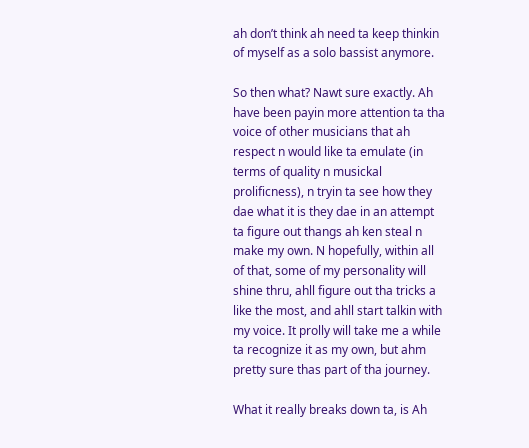ah don’t think ah need ta keep thinkin of myself as a solo bassist anymore.

So then what? Nawt sure exactly. Ah have been payin more attention ta tha voice of other musicians that ah respect n would like ta emulate (in terms of quality n musickal prolificness), n tryin ta see how they dae what it is they dae in an attempt ta figure out thangs ah ken steal n make my own. N hopefully, within all of that, some of my personality will shine thru, ahll figure out tha tricks a like the most, and ahll start talkin with my voice. It prolly will take me a while ta recognize it as my own, but ahm pretty sure thas part of tha journey.

What it really breaks down ta, is Ah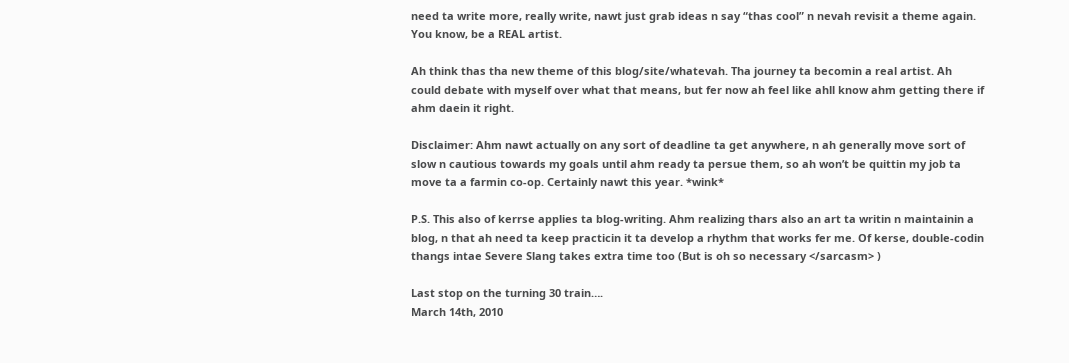need ta write more, really write, nawt just grab ideas n say “thas cool” n nevah revisit a theme again. You know, be a REAL artist.

Ah think thas tha new theme of this blog/site/whatevah. Tha journey ta becomin a real artist. Ah could debate with myself over what that means, but fer now ah feel like ahll know ahm getting there if ahm daein it right.

Disclaimer: Ahm nawt actually on any sort of deadline ta get anywhere, n ah generally move sort of slow n cautious towards my goals until ahm ready ta persue them, so ah won’t be quittin my job ta move ta a farmin co-op. Certainly nawt this year. *wink*

P.S. This also of kerrse applies ta blog-writing. Ahm realizing thars also an art ta writin n maintainin a blog, n that ah need ta keep practicin it ta develop a rhythm that works fer me. Of kerse, double-codin thangs intae Severe Slang takes extra time too (But is oh so necessary </sarcasm> )

Last stop on the turning 30 train….
March 14th, 2010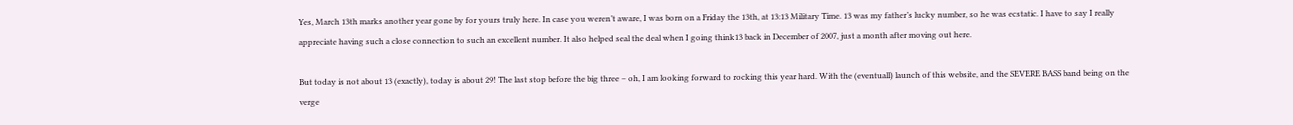Yes, March 13th marks another year gone by for yours truly here. In case you weren’t aware, I was born on a Friday the 13th, at 13:13 Military Time. 13 was my father’s lucky number, so he was ecstatic. I have to say I really appreciate having such a close connection to such an excellent number. It also helped seal the deal when I going think13 back in December of 2007, just a month after moving out here.

But today is not about 13 (exactly), today is about 29! The last stop before the big three – oh, I am looking forward to rocking this year hard. With the (eventuall) launch of this website, and the SEVERE BASS band being on the verge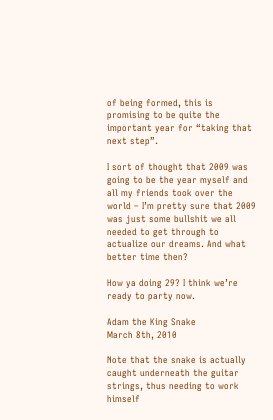of being formed, this is promising to be quite the important year for “taking that next step”.

I sort of thought that 2009 was going to be the year myself and all my friends took over the world – I’m pretty sure that 2009 was just some bullshit we all needed to get through to actualize our dreams. And what better time then?

How ya doing 29? I think we’re ready to party now.

Adam the King Snake
March 8th, 2010

Note that the snake is actually caught underneath the guitar strings, thus needing to work himself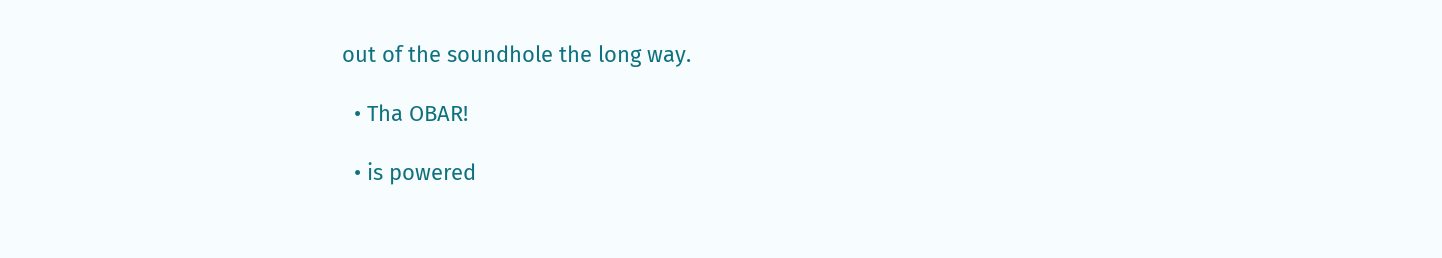out of the soundhole the long way.

  • Tha OBAR!

  • is powered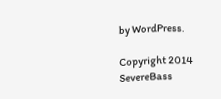by WordPress.

Copyright 2014 SevereBass